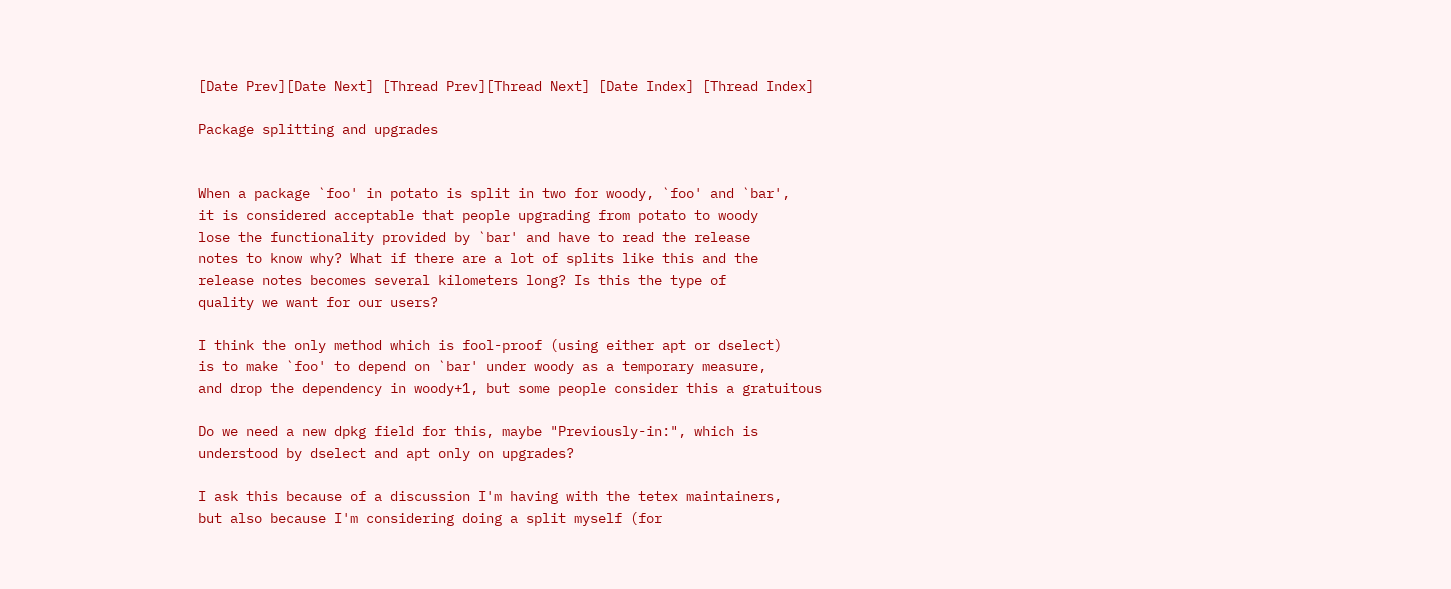[Date Prev][Date Next] [Thread Prev][Thread Next] [Date Index] [Thread Index]

Package splitting and upgrades


When a package `foo' in potato is split in two for woody, `foo' and `bar',
it is considered acceptable that people upgrading from potato to woody
lose the functionality provided by `bar' and have to read the release
notes to know why? What if there are a lot of splits like this and the
release notes becomes several kilometers long? Is this the type of
quality we want for our users?

I think the only method which is fool-proof (using either apt or dselect)
is to make `foo' to depend on `bar' under woody as a temporary measure,
and drop the dependency in woody+1, but some people consider this a gratuitous

Do we need a new dpkg field for this, maybe "Previously-in:", which is
understood by dselect and apt only on upgrades?

I ask this because of a discussion I'm having with the tetex maintainers,
but also because I'm considering doing a split myself (for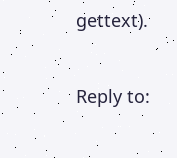gettext).


Reply to: